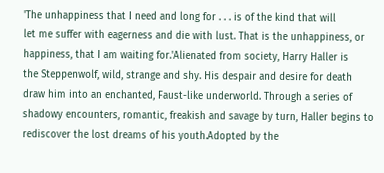'The unhappiness that I need and long for . . . is of the kind that will
let me suffer with eagerness and die with lust. That is the unhappiness, or
happiness, that I am waiting for.'Alienated from society, Harry Haller is
the Steppenwolf, wild, strange and shy. His despair and desire for death
draw him into an enchanted, Faust-like underworld. Through a series of
shadowy encounters, romantic, freakish and savage by turn, Haller begins to
rediscover the lost dreams of his youth.Adopted by the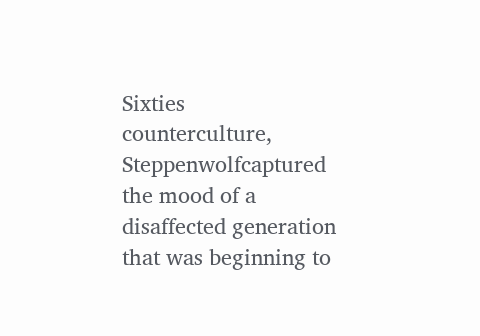Sixties
counterculture, Steppenwolfcaptured the mood of a disaffected generation
that was beginning to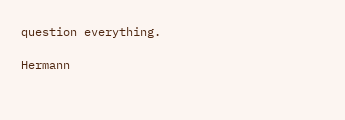question everything.

Hermann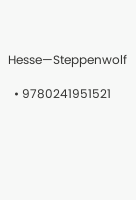Hesse—Steppenwolf

  • 9780241951521